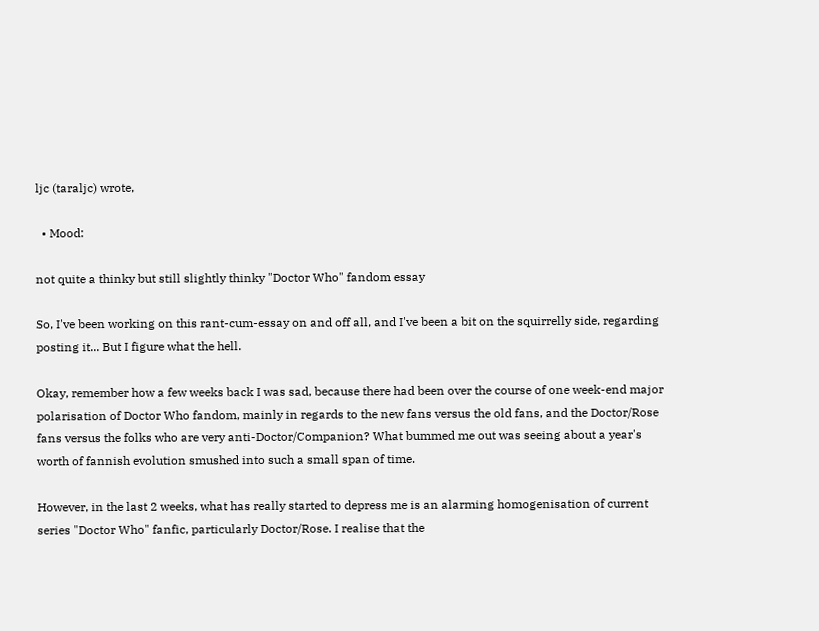ljc (taraljc) wrote,

  • Mood:

not quite a thinky but still slightly thinky "Doctor Who" fandom essay

So, I've been working on this rant-cum-essay on and off all, and I've been a bit on the squirrelly side, regarding posting it... But I figure what the hell.

Okay, remember how a few weeks back I was sad, because there had been over the course of one week-end major polarisation of Doctor Who fandom, mainly in regards to the new fans versus the old fans, and the Doctor/Rose fans versus the folks who are very anti-Doctor/Companion? What bummed me out was seeing about a year's worth of fannish evolution smushed into such a small span of time.

However, in the last 2 weeks, what has really started to depress me is an alarming homogenisation of current series "Doctor Who" fanfic, particularly Doctor/Rose. I realise that the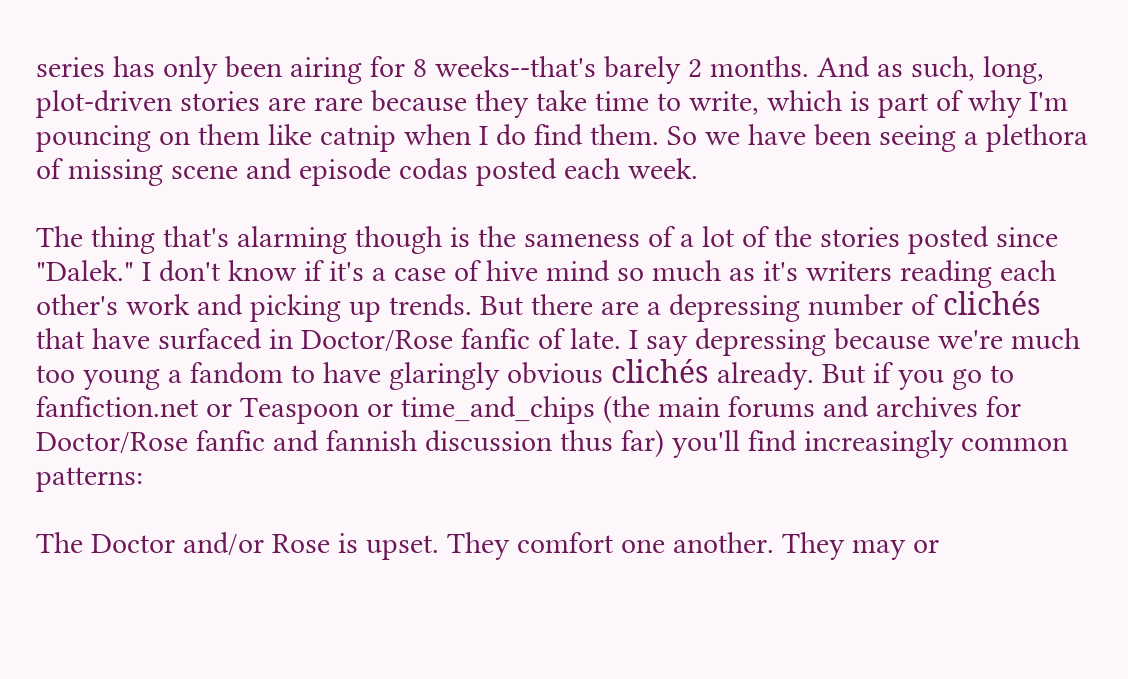series has only been airing for 8 weeks--that's barely 2 months. And as such, long, plot-driven stories are rare because they take time to write, which is part of why I'm pouncing on them like catnip when I do find them. So we have been seeing a plethora of missing scene and episode codas posted each week.

The thing that's alarming though is the sameness of a lot of the stories posted since "Dalek." I don't know if it's a case of hive mind so much as it's writers reading each other's work and picking up trends. But there are a depressing number of clichés that have surfaced in Doctor/Rose fanfic of late. I say depressing because we're much too young a fandom to have glaringly obvious clichés already. But if you go to fanfiction.net or Teaspoon or time_and_chips (the main forums and archives for Doctor/Rose fanfic and fannish discussion thus far) you'll find increasingly common patterns:

The Doctor and/or Rose is upset. They comfort one another. They may or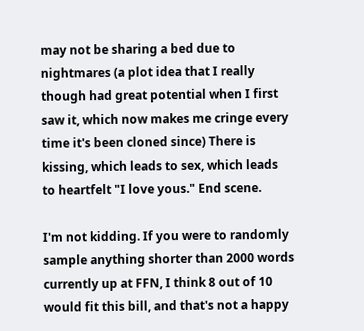may not be sharing a bed due to nightmares (a plot idea that I really though had great potential when I first saw it, which now makes me cringe every time it's been cloned since) There is kissing, which leads to sex, which leads to heartfelt "I love yous." End scene.

I'm not kidding. If you were to randomly sample anything shorter than 2000 words currently up at FFN, I think 8 out of 10 would fit this bill, and that's not a happy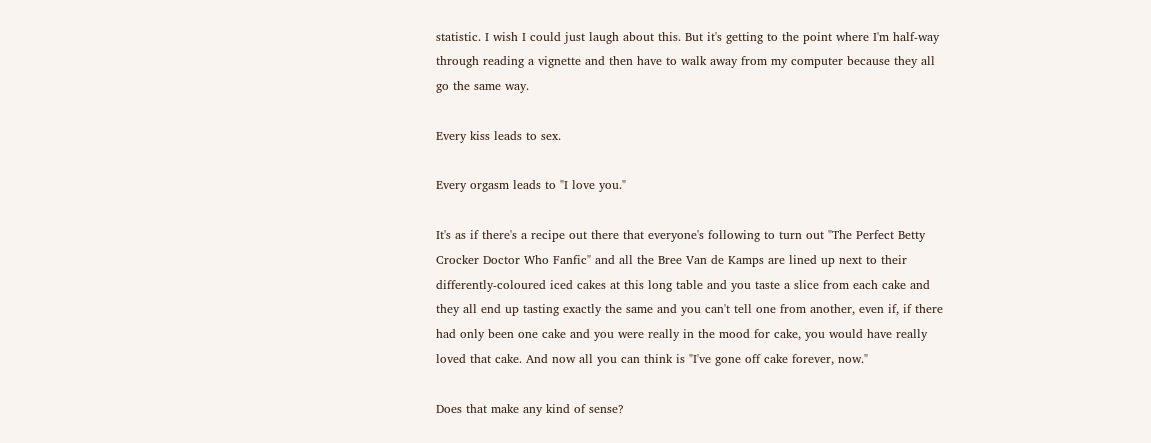statistic. I wish I could just laugh about this. But it's getting to the point where I'm half-way through reading a vignette and then have to walk away from my computer because they all go the same way.

Every kiss leads to sex.

Every orgasm leads to "I love you."

It's as if there's a recipe out there that everyone's following to turn out "The Perfect Betty Crocker Doctor Who Fanfic" and all the Bree Van de Kamps are lined up next to their differently-coloured iced cakes at this long table and you taste a slice from each cake and they all end up tasting exactly the same and you can't tell one from another, even if, if there had only been one cake and you were really in the mood for cake, you would have really loved that cake. And now all you can think is "I've gone off cake forever, now."

Does that make any kind of sense?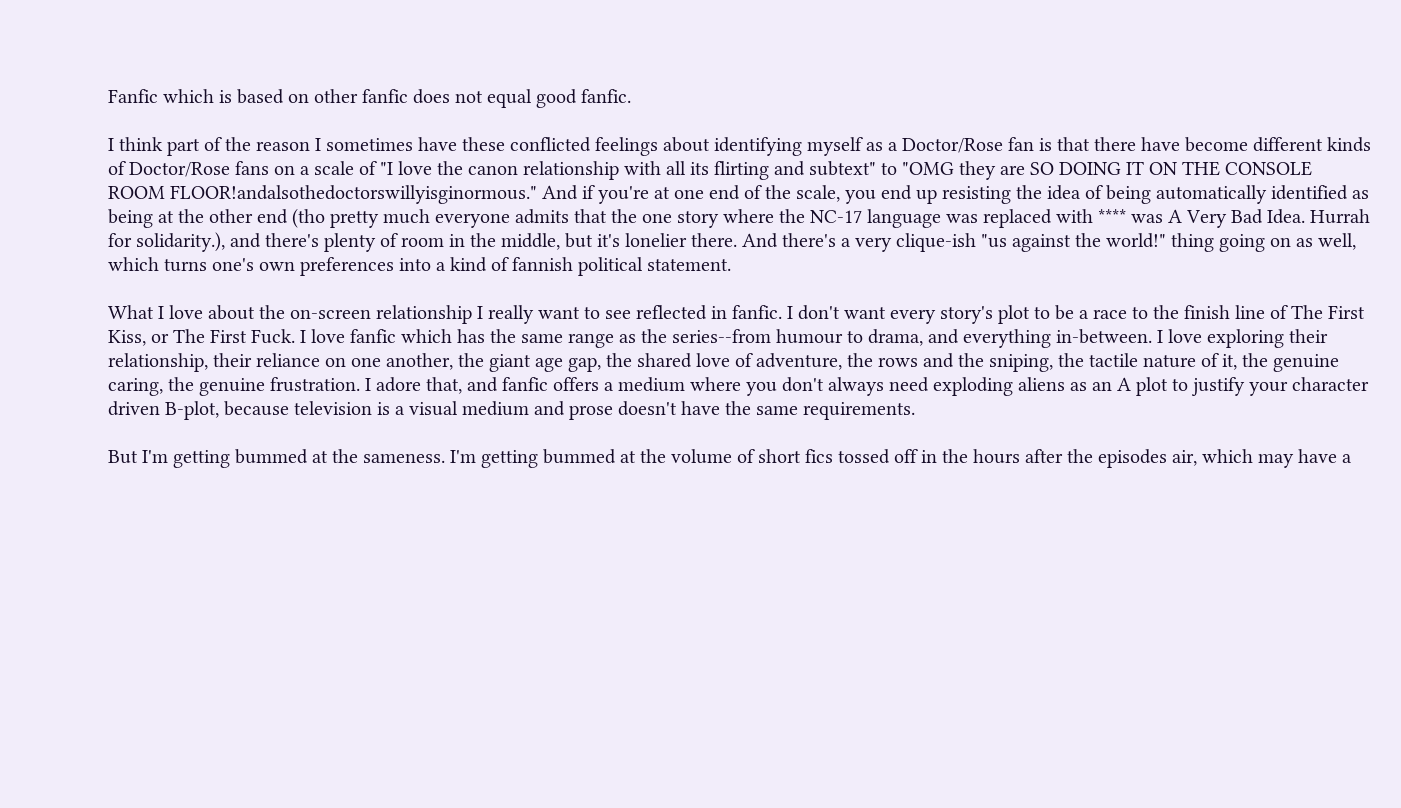Fanfic which is based on other fanfic does not equal good fanfic.

I think part of the reason I sometimes have these conflicted feelings about identifying myself as a Doctor/Rose fan is that there have become different kinds of Doctor/Rose fans on a scale of "I love the canon relationship with all its flirting and subtext" to "OMG they are SO DOING IT ON THE CONSOLE ROOM FLOOR!andalsothedoctorswillyisginormous." And if you're at one end of the scale, you end up resisting the idea of being automatically identified as being at the other end (tho pretty much everyone admits that the one story where the NC-17 language was replaced with **** was A Very Bad Idea. Hurrah for solidarity.), and there's plenty of room in the middle, but it's lonelier there. And there's a very clique-ish "us against the world!" thing going on as well, which turns one's own preferences into a kind of fannish political statement.

What I love about the on-screen relationship I really want to see reflected in fanfic. I don't want every story's plot to be a race to the finish line of The First Kiss, or The First Fuck. I love fanfic which has the same range as the series--from humour to drama, and everything in-between. I love exploring their relationship, their reliance on one another, the giant age gap, the shared love of adventure, the rows and the sniping, the tactile nature of it, the genuine caring, the genuine frustration. I adore that, and fanfic offers a medium where you don't always need exploding aliens as an A plot to justify your character driven B-plot, because television is a visual medium and prose doesn't have the same requirements.

But I'm getting bummed at the sameness. I'm getting bummed at the volume of short fics tossed off in the hours after the episodes air, which may have a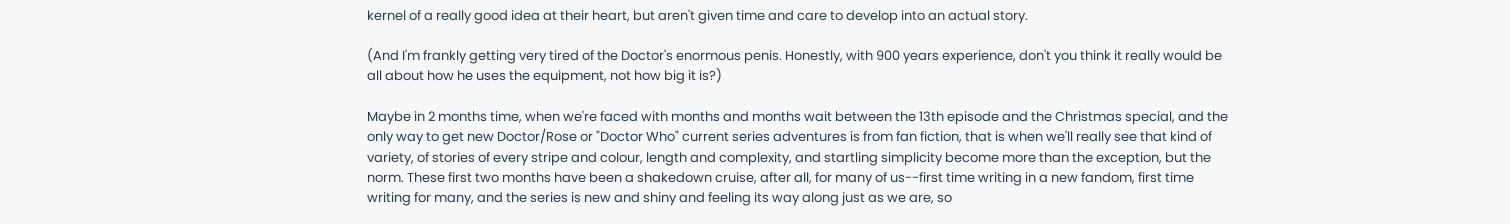kernel of a really good idea at their heart, but aren't given time and care to develop into an actual story.

(And I'm frankly getting very tired of the Doctor's enormous penis. Honestly, with 900 years experience, don't you think it really would be all about how he uses the equipment, not how big it is?)

Maybe in 2 months time, when we're faced with months and months wait between the 13th episode and the Christmas special, and the only way to get new Doctor/Rose or "Doctor Who" current series adventures is from fan fiction, that is when we'll really see that kind of variety, of stories of every stripe and colour, length and complexity, and startling simplicity become more than the exception, but the norm. These first two months have been a shakedown cruise, after all, for many of us--first time writing in a new fandom, first time writing for many, and the series is new and shiny and feeling its way along just as we are, so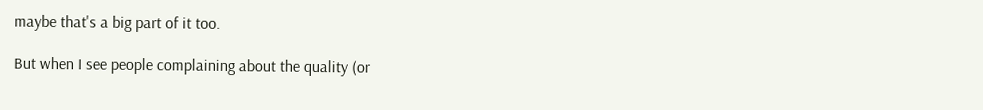maybe that's a big part of it too.

But when I see people complaining about the quality (or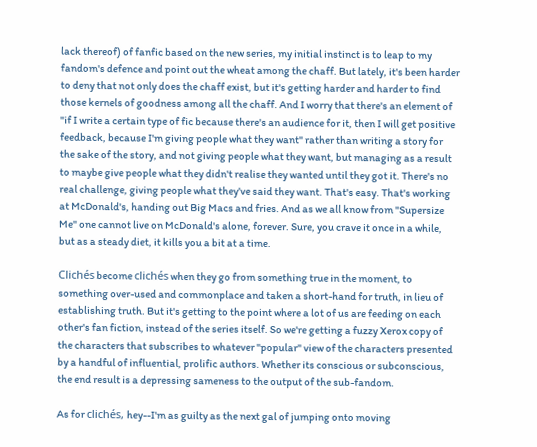lack thereof) of fanfic based on the new series, my initial instinct is to leap to my fandom's defence and point out the wheat among the chaff. But lately, it's been harder to deny that not only does the chaff exist, but it's getting harder and harder to find those kernels of goodness among all the chaff. And I worry that there's an element of "if I write a certain type of fic because there's an audience for it, then I will get positive feedback, because I'm giving people what they want" rather than writing a story for the sake of the story, and not giving people what they want, but managing as a result to maybe give people what they didn't realise they wanted until they got it. There's no real challenge, giving people what they've said they want. That's easy. That's working at McDonald's, handing out Big Macs and fries. And as we all know from "Supersize Me" one cannot live on McDonald's alone, forever. Sure, you crave it once in a while, but as a steady diet, it kills you a bit at a time.

Clichés become clichés when they go from something true in the moment, to something over-used and commonplace and taken a short-hand for truth, in lieu of establishing truth. But it's getting to the point where a lot of us are feeding on each other's fan fiction, instead of the series itself. So we're getting a fuzzy Xerox copy of the characters that subscribes to whatever "popular" view of the characters presented by a handful of influential, prolific authors. Whether its conscious or subconscious, the end result is a depressing sameness to the output of the sub-fandom.

As for clichés, hey--I'm as guilty as the next gal of jumping onto moving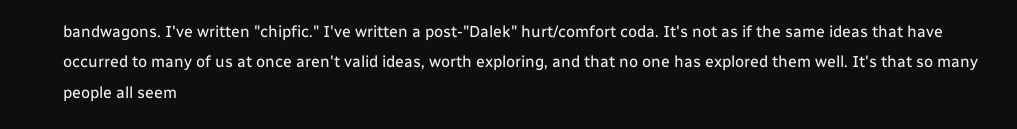bandwagons. I've written "chipfic." I've written a post-"Dalek" hurt/comfort coda. It's not as if the same ideas that have occurred to many of us at once aren't valid ideas, worth exploring, and that no one has explored them well. It's that so many people all seem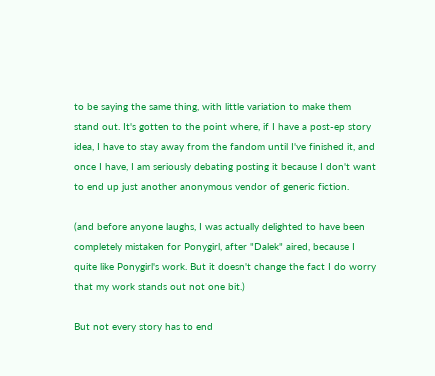to be saying the same thing, with little variation to make them stand out. It's gotten to the point where, if I have a post-ep story idea, I have to stay away from the fandom until I've finished it, and once I have, I am seriously debating posting it because I don't want to end up just another anonymous vendor of generic fiction.

(and before anyone laughs, I was actually delighted to have been completely mistaken for Ponygirl, after "Dalek" aired, because I quite like Ponygirl's work. But it doesn't change the fact I do worry that my work stands out not one bit.)

But not every story has to end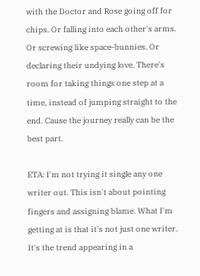with the Doctor and Rose going off for chips. Or falling into each other's arms. Or screwing like space-bunnies. Or declaring their undying love. There's room for taking things one step at a time, instead of jumping straight to the end. Cause the journey really can be the best part.

ETA: I'm not trying it single any one writer out. This isn't about pointing fingers and assigning blame. What I'm getting at is that it's not just one writer. It's the trend appearing in a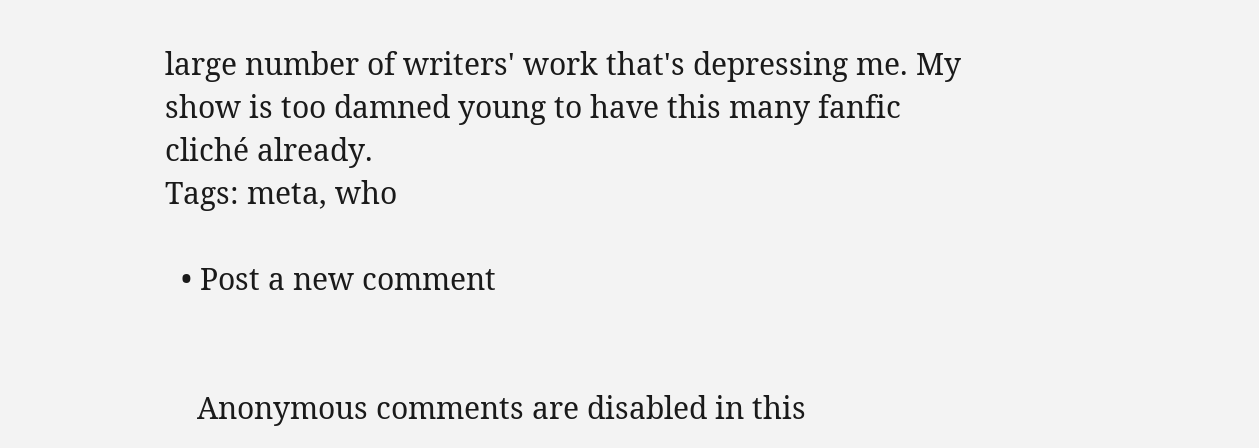large number of writers' work that's depressing me. My show is too damned young to have this many fanfic cliché already.
Tags: meta, who

  • Post a new comment


    Anonymous comments are disabled in this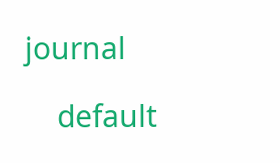journal

    default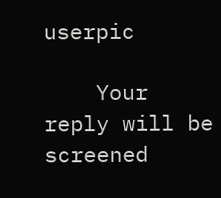userpic

    Your reply will be screened